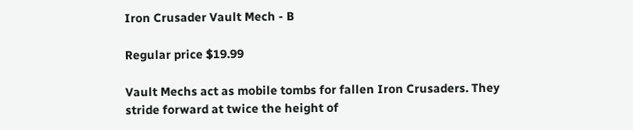Iron Crusader Vault Mech - B

Regular price $19.99

Vault Mechs act as mobile tombs for fallen Iron Crusaders. They stride forward at twice the height of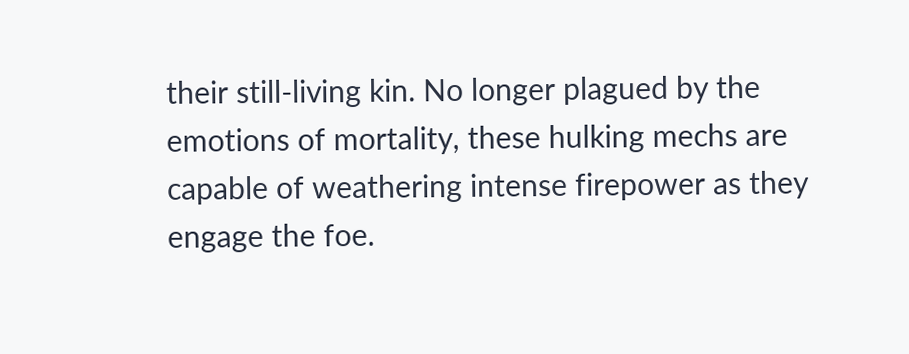their still-living kin. No longer plagued by the emotions of mortality, these hulking mechs are capable of weathering intense firepower as they engage the foe.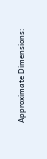Approximate Dimensions: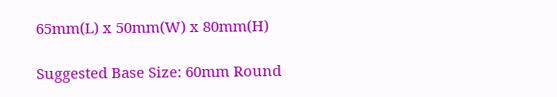65mm(L) x 50mm(W) x 80mm(H)

Suggested Base Size: 60mm Round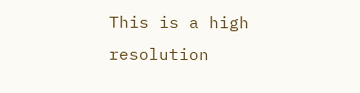This is a high resolution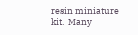resin miniature kit.  Many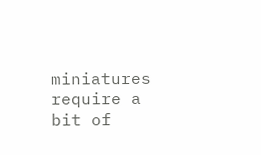miniatures require a bit of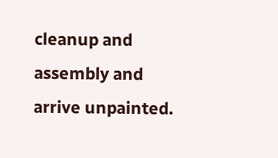cleanup and assembly and arrive unpainted.